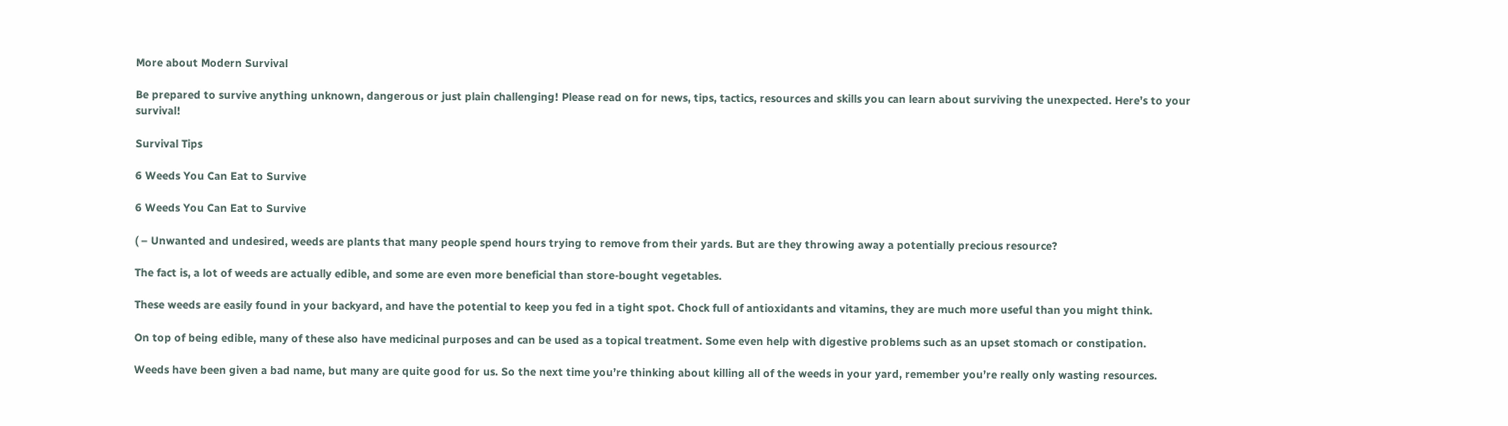More about Modern Survival

Be prepared to survive anything unknown, dangerous or just plain challenging! Please read on for news, tips, tactics, resources and skills you can learn about surviving the unexpected. Here’s to your survival!

Survival Tips

6 Weeds You Can Eat to Survive

6 Weeds You Can Eat to Survive

( – Unwanted and undesired, weeds are plants that many people spend hours trying to remove from their yards. But are they throwing away a potentially precious resource?

The fact is, a lot of weeds are actually edible, and some are even more beneficial than store-bought vegetables.

These weeds are easily found in your backyard, and have the potential to keep you fed in a tight spot. Chock full of antioxidants and vitamins, they are much more useful than you might think.

On top of being edible, many of these also have medicinal purposes and can be used as a topical treatment. Some even help with digestive problems such as an upset stomach or constipation.

Weeds have been given a bad name, but many are quite good for us. So the next time you’re thinking about killing all of the weeds in your yard, remember you’re really only wasting resources.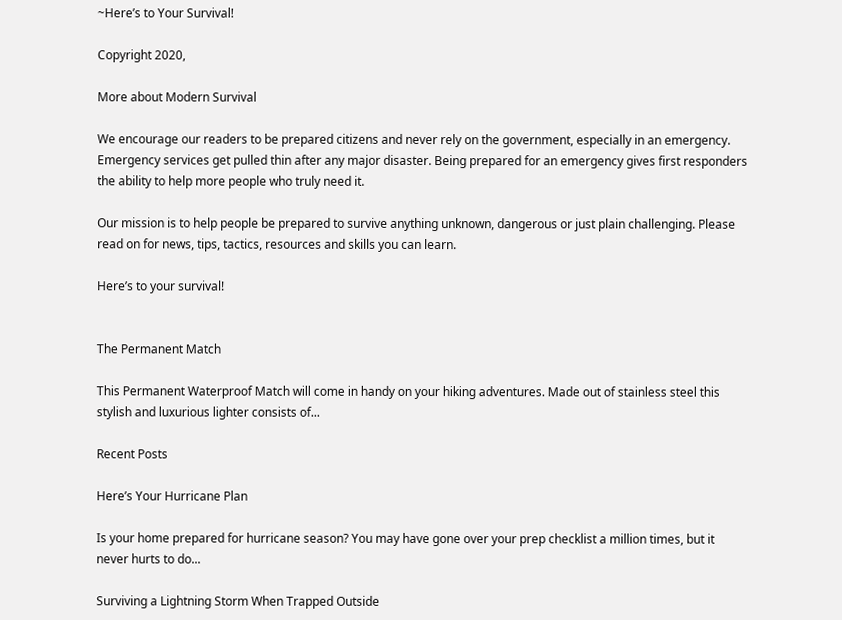~Here’s to Your Survival!

Copyright 2020,

More about Modern Survival

We encourage our readers to be prepared citizens and never rely on the government, especially in an emergency. Emergency services get pulled thin after any major disaster. Being prepared for an emergency gives first responders the ability to help more people who truly need it.

Our mission is to help people be prepared to survive anything unknown, dangerous or just plain challenging. Please read on for news, tips, tactics, resources and skills you can learn.

Here’s to your survival!


The Permanent Match

This Permanent Waterproof Match will come in handy on your hiking adventures. Made out of stainless steel this stylish and luxurious lighter consists of...

Recent Posts

Here’s Your Hurricane Plan

Is your home prepared for hurricane season? You may have gone over your prep checklist a million times, but it never hurts to do...

Surviving a Lightning Storm When Trapped Outside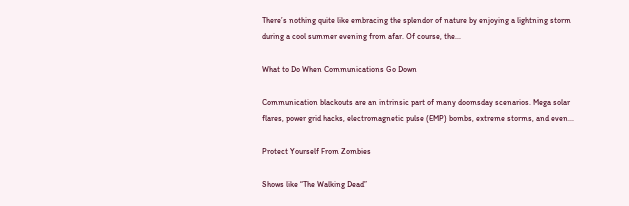There’s nothing quite like embracing the splendor of nature by enjoying a lightning storm during a cool summer evening from afar. Of course, the...

What to Do When Communications Go Down

Communication blackouts are an intrinsic part of many doomsday scenarios. Mega solar flares, power grid hacks, electromagnetic pulse (EMP) bombs, extreme storms, and even...

Protect Yourself From Zombies

Shows like “The Walking Dead”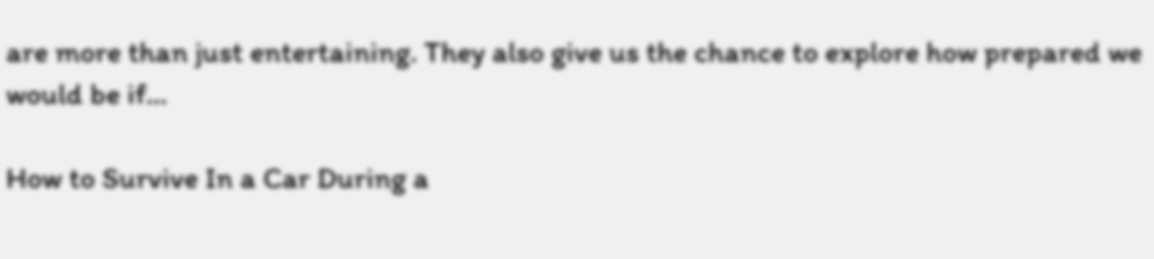are more than just entertaining. They also give us the chance to explore how prepared we would be if...

How to Survive In a Car During a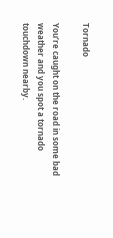Tornado

You’re caught on the road in some bad weather and you spot a tornado touchdown nearby.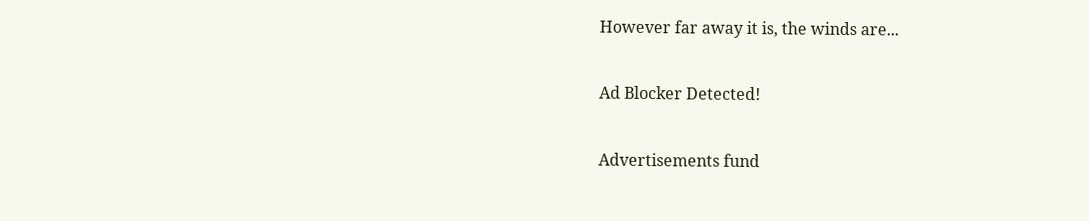However far away it is, the winds are...

Ad Blocker Detected!

Advertisements fund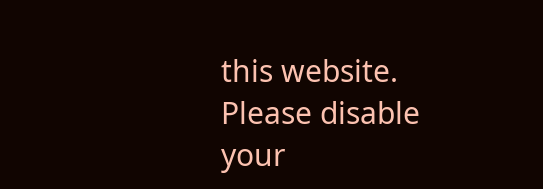this website. Please disable your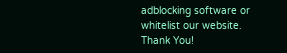adblocking software or whitelist our website.
Thank You!